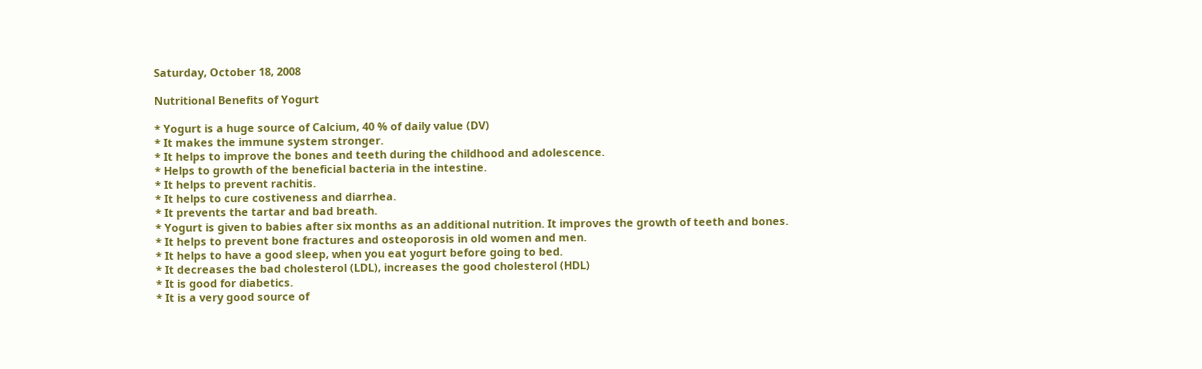Saturday, October 18, 2008

Nutritional Benefits of Yogurt

* Yogurt is a huge source of Calcium, 40 % of daily value (DV)
* It makes the immune system stronger.
* It helps to improve the bones and teeth during the childhood and adolescence.
* Helps to growth of the beneficial bacteria in the intestine.
* It helps to prevent rachitis.
* It helps to cure costiveness and diarrhea.
* It prevents the tartar and bad breath.
* Yogurt is given to babies after six months as an additional nutrition. It improves the growth of teeth and bones.
* It helps to prevent bone fractures and osteoporosis in old women and men.
* It helps to have a good sleep, when you eat yogurt before going to bed.
* It decreases the bad cholesterol (LDL), increases the good cholesterol (HDL)
* It is good for diabetics.
* It is a very good source of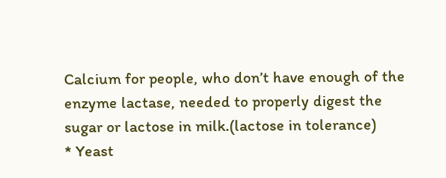Calcium for people, who don’t have enough of the enzyme lactase, needed to properly digest the sugar or lactose in milk.(lactose in tolerance)
* Yeast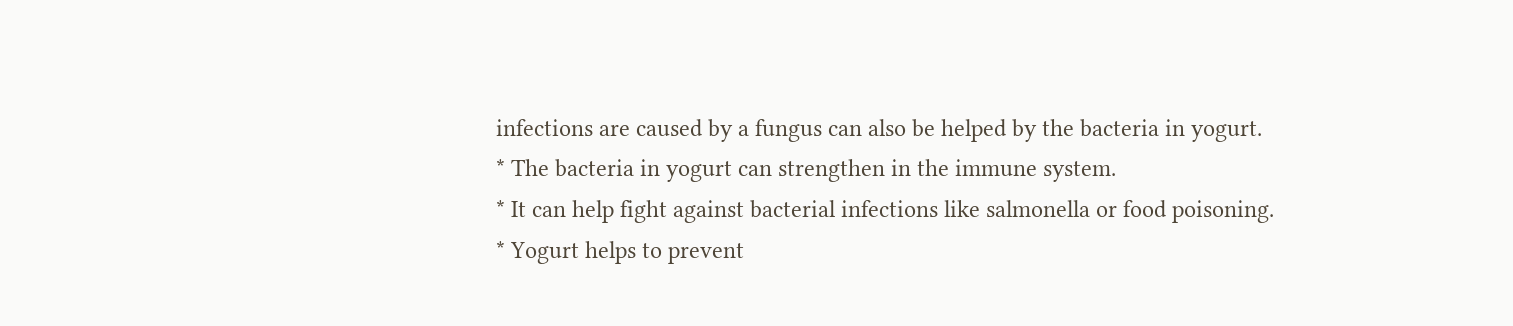infections are caused by a fungus can also be helped by the bacteria in yogurt.
* The bacteria in yogurt can strengthen in the immune system.
* It can help fight against bacterial infections like salmonella or food poisoning.
* Yogurt helps to prevent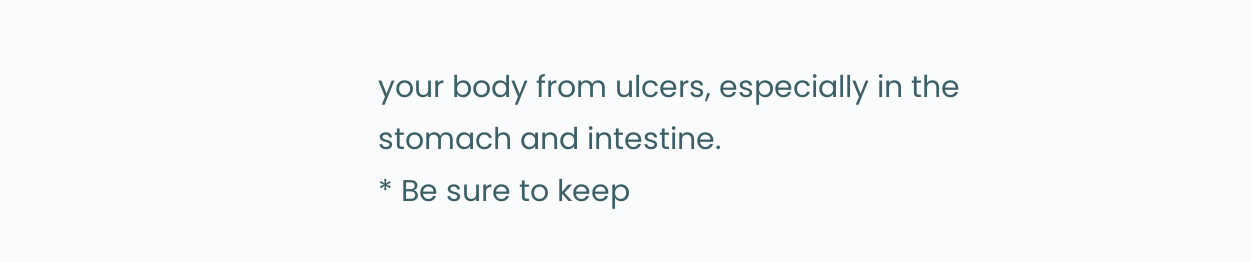your body from ulcers, especially in the stomach and intestine.
* Be sure to keep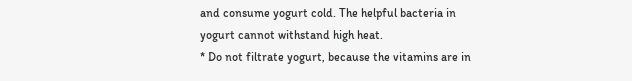and consume yogurt cold. The helpful bacteria in yogurt cannot withstand high heat.
* Do not filtrate yogurt, because the vitamins are in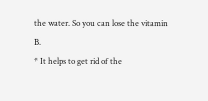the water. So you can lose the vitamin B.
* It helps to get rid of the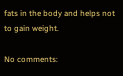fats in the body and helps not to gain weight.

No comments: